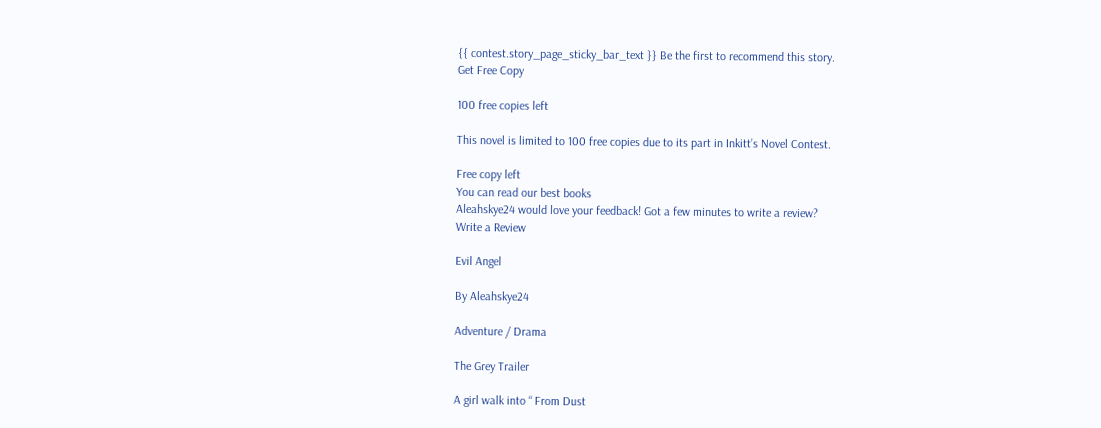{{ contest.story_page_sticky_bar_text }} Be the first to recommend this story.
Get Free Copy

100 free copies left

This novel is limited to 100 free copies due to its part in Inkitt’s Novel Contest.

Free copy left
You can read our best books
Aleahskye24 would love your feedback! Got a few minutes to write a review?
Write a Review

Evil Angel

By Aleahskye24

Adventure / Drama

The Grey Trailer

A girl walk into “ From Dust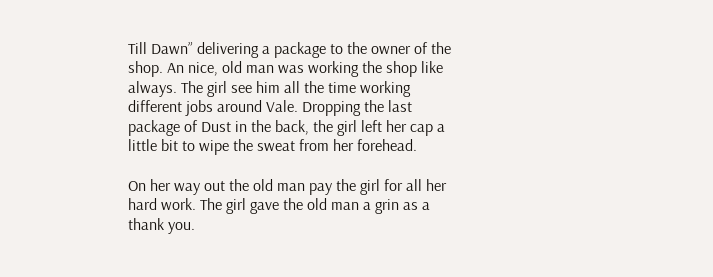Till Dawn” delivering a package to the owner of the shop. An nice, old man was working the shop like always. The girl see him all the time working different jobs around Vale. Dropping the last package of Dust in the back, the girl left her cap a little bit to wipe the sweat from her forehead.

On her way out the old man pay the girl for all her hard work. The girl gave the old man a grin as a thank you.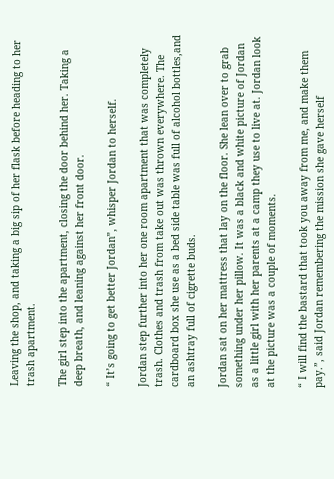Leaving the shop, and taking a big sip of her flask before heading to her trash apartment.

The girl step into the apartment, closing the door behind her. Taking a deep breath, and leaning against her front door.

“ It’s going to get better Jordan”, whisper Jordan to herself.

Jordan step further into her one room apartment that was completely trash. Clothes and trash from take out was thrown everywhere. The cardboard box she use as a bed side table was full of alcohol bottles,and an ashtray full of cigrette buds.

Jordan sat on her mattress that lay on the floor. She lean over to grab something under her pillow. It was a black and white picture of Jordan as a little girl with her parents at a camp they use to live at. Jordan look at the picture was a couple of moments.

“ I will find the bastard that took you away from me, and make them pay.”, said Jordan remembering the mission she gave herself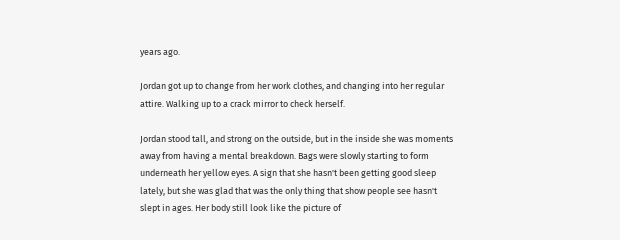years ago.

Jordan got up to change from her work clothes, and changing into her regular attire. Walking up to a crack mirror to check herself.

Jordan stood tall, and strong on the outside, but in the inside she was moments away from having a mental breakdown. Bags were slowly starting to form underneath her yellow eyes. A sign that she hasn't been getting good sleep lately, but she was glad that was the only thing that show people see hasn't slept in ages. Her body still look like the picture of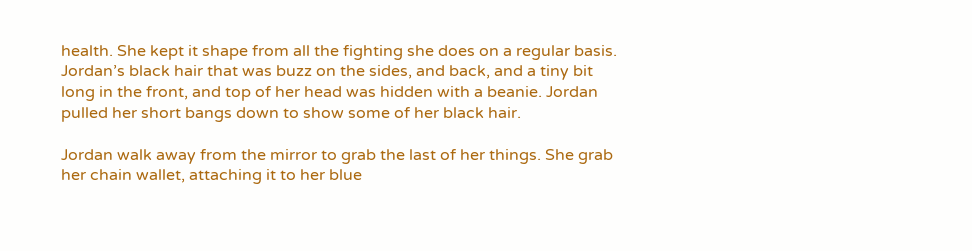health. She kept it shape from all the fighting she does on a regular basis. Jordan’s black hair that was buzz on the sides, and back, and a tiny bit long in the front, and top of her head was hidden with a beanie. Jordan pulled her short bangs down to show some of her black hair.

Jordan walk away from the mirror to grab the last of her things. She grab her chain wallet, attaching it to her blue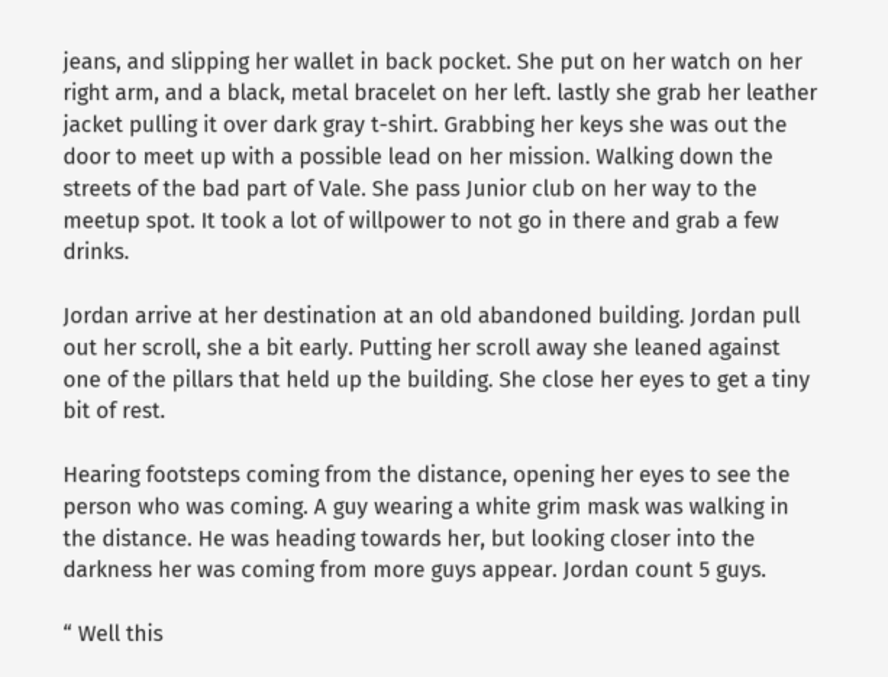jeans, and slipping her wallet in back pocket. She put on her watch on her right arm, and a black, metal bracelet on her left. lastly she grab her leather jacket pulling it over dark gray t-shirt. Grabbing her keys she was out the door to meet up with a possible lead on her mission. Walking down the streets of the bad part of Vale. She pass Junior club on her way to the meetup spot. It took a lot of willpower to not go in there and grab a few drinks.

Jordan arrive at her destination at an old abandoned building. Jordan pull out her scroll, she a bit early. Putting her scroll away she leaned against one of the pillars that held up the building. She close her eyes to get a tiny bit of rest.

Hearing footsteps coming from the distance, opening her eyes to see the person who was coming. A guy wearing a white grim mask was walking in the distance. He was heading towards her, but looking closer into the darkness her was coming from more guys appear. Jordan count 5 guys.

“ Well this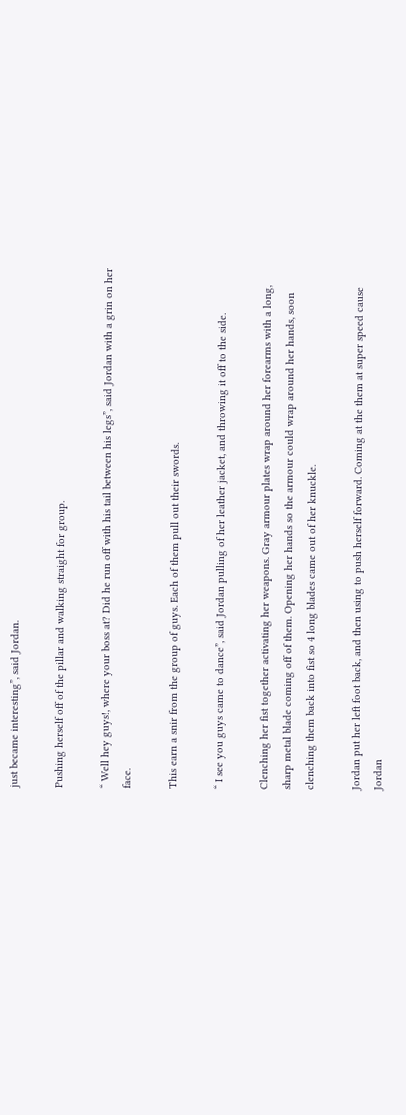just became interesting”, said Jordan.

Pushing herself off of the pillar and walking straight for group.

“ Well hey guys!, where your boss at? Did he run off with his tail between his legs”, said Jordan with a grin on her face.

This earn a snir from the group of guys. Each of them pull out their swords.

“ I see you guys came to dance”, said Jordan pulling of her leather jacket, and throwing it off to the side.

Clenching her fist together activating her weapons. Gray armour plates wrap around her forearms with a long, sharp metal blade coming off of them. Opening her hands so the armour could wrap around her hands, soon clenching them back into fist so 4 long blades came out of her knuckle.

Jordan put her left foot back, and then using to push herself forward. Coming at the them at super speed cause Jordan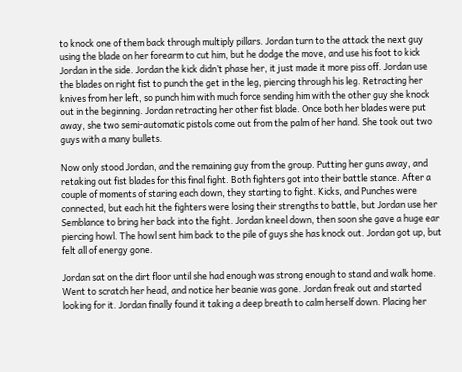to knock one of them back through multiply pillars. Jordan turn to the attack the next guy using the blade on her forearm to cut him, but he dodge the move, and use his foot to kick Jordan in the side. Jordan the kick didn’t phase her, it just made it more piss off. Jordan use the blades on right fist to punch the get in the leg, piercing through his leg. Retracting her knives from her left, so punch him with much force sending him with the other guy she knock out in the beginning. Jordan retracting her other fist blade. Once both her blades were put away, she two semi-automatic pistols come out from the palm of her hand. She took out two guys with a many bullets.

Now only stood Jordan, and the remaining guy from the group. Putting her guns away, and retaking out fist blades for this final fight. Both fighters got into their battle stance. After a couple of moments of staring each down, they starting to fight. Kicks, and Punches were connected, but each hit the fighters were losing their strengths to battle, but Jordan use her Semblance to bring her back into the fight. Jordan kneel down, then soon she gave a huge ear piercing howl. The howl sent him back to the pile of guys she has knock out. Jordan got up, but felt all of energy gone.

Jordan sat on the dirt floor until she had enough was strong enough to stand and walk home. Went to scratch her head, and notice her beanie was gone. Jordan freak out and started looking for it. Jordan finally found it taking a deep breath to calm herself down. Placing her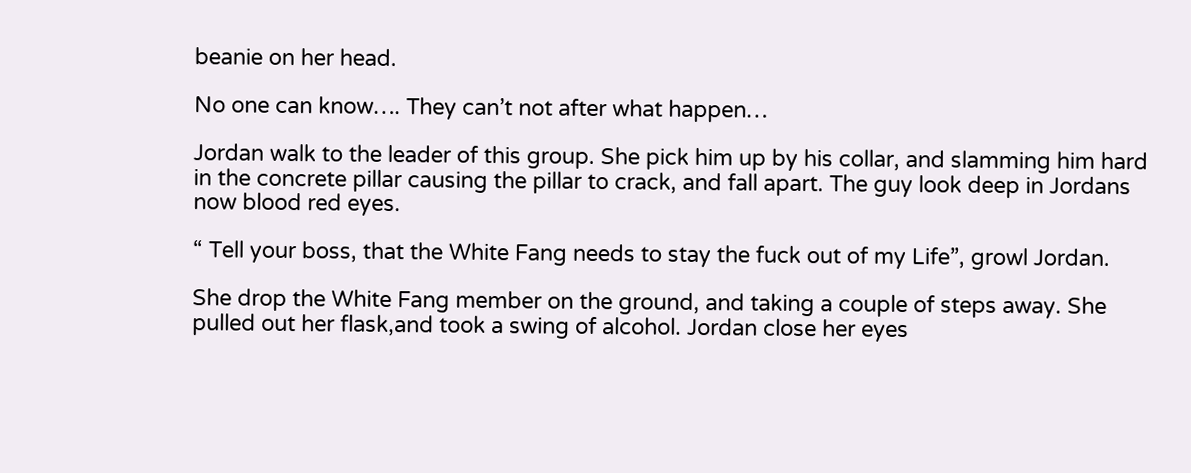beanie on her head.

No one can know…. They can’t not after what happen…

Jordan walk to the leader of this group. She pick him up by his collar, and slamming him hard in the concrete pillar causing the pillar to crack, and fall apart. The guy look deep in Jordans now blood red eyes.

“ Tell your boss, that the White Fang needs to stay the fuck out of my Life”, growl Jordan.

She drop the White Fang member on the ground, and taking a couple of steps away. She pulled out her flask,and took a swing of alcohol. Jordan close her eyes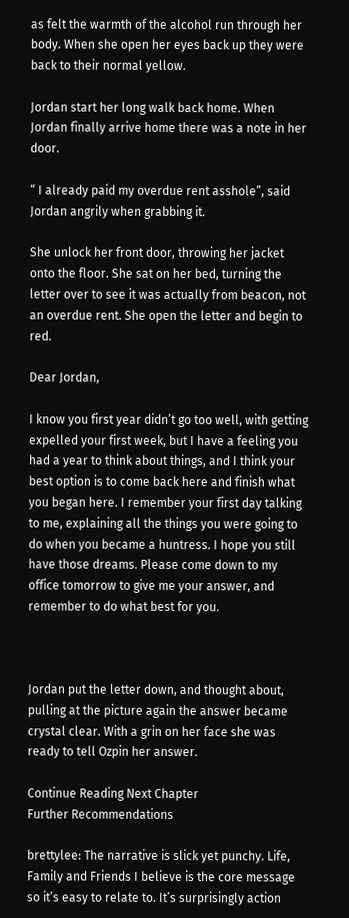as felt the warmth of the alcohol run through her body. When she open her eyes back up they were back to their normal yellow.

Jordan start her long walk back home. When Jordan finally arrive home there was a note in her door.

“ I already paid my overdue rent asshole”, said Jordan angrily when grabbing it.

She unlock her front door, throwing her jacket onto the floor. She sat on her bed, turning the letter over to see it was actually from beacon, not an overdue rent. She open the letter and begin to red.

Dear Jordan,

I know you first year didn’t go too well, with getting expelled your first week, but I have a feeling you had a year to think about things, and I think your best option is to come back here and finish what you began here. I remember your first day talking to me, explaining all the things you were going to do when you became a huntress. I hope you still have those dreams. Please come down to my office tomorrow to give me your answer, and remember to do what best for you.



Jordan put the letter down, and thought about, pulling at the picture again the answer became crystal clear. With a grin on her face she was ready to tell Ozpin her answer.

Continue Reading Next Chapter
Further Recommendations

brettylee: The narrative is slick yet punchy. Life, Family and Friends I believe is the core message so it’s easy to relate to. It’s surprisingly action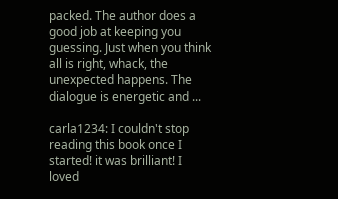packed. The author does a good job at keeping you guessing. Just when you think all is right, whack, the unexpected happens. The dialogue is energetic and ...

carla1234: I couldn't stop reading this book once I started! it was brilliant! I loved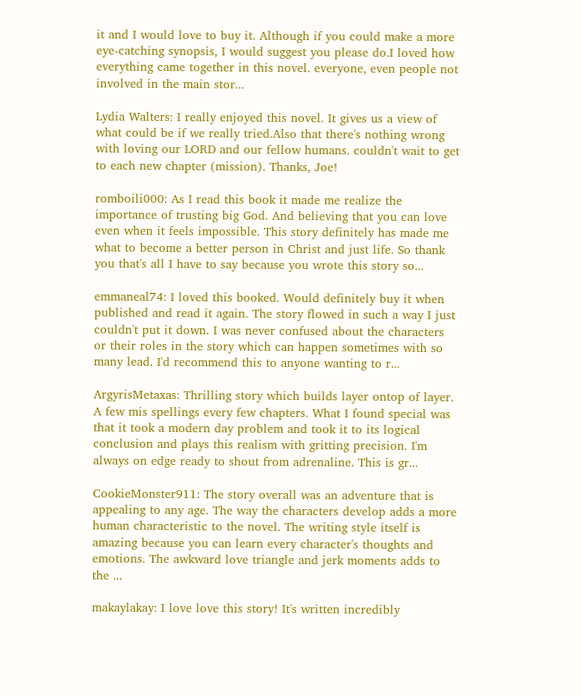it and I would love to buy it. Although if you could make a more eye-catching synopsis, I would suggest you please do.I loved how everything came together in this novel. everyone, even people not involved in the main stor...

Lydia Walters: I really enjoyed this novel. It gives us a view of what could be if we really tried.Also that there's nothing wrong with loving our LORD and our fellow humans. couldn't wait to get to each new chapter (mission). Thanks, Joe!

romboili000: As I read this book it made me realize the importance of trusting big God. And believing that you can love even when it feels impossible. This story definitely has made me what to become a better person in Christ and just life. So thank you that's all I have to say because you wrote this story so...

emmaneal74: I loved this booked. Would definitely buy it when published and read it again. The story flowed in such a way I just couldn't put it down. I was never confused about the characters or their roles in the story which can happen sometimes with so many lead. I'd recommend this to anyone wanting to r...

ArgyrisMetaxas: Thrilling story which builds layer ontop of layer. A few mis spellings every few chapters. What I found special was that it took a modern day problem and took it to its logical conclusion and plays this realism with gritting precision. I'm always on edge ready to shout from adrenaline. This is gr...

CookieMonster911: The story overall was an adventure that is appealing to any age. The way the characters develop adds a more human characteristic to the novel. The writing style itself is amazing because you can learn every character's thoughts and emotions. The awkward love triangle and jerk moments adds to the ...

makaylakay: I love love this story! It's written incredibly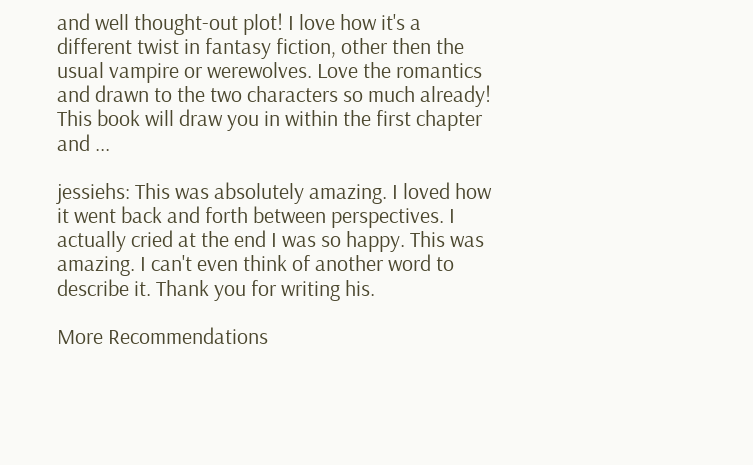and well thought-out plot! I love how it's a different twist in fantasy fiction, other then the usual vampire or werewolves. Love the romantics and drawn to the two characters so much already! This book will draw you in within the first chapter and ...

jessiehs: This was absolutely amazing. I loved how it went back and forth between perspectives. I actually cried at the end I was so happy. This was amazing. I can't even think of another word to describe it. Thank you for writing his.

More Recommendations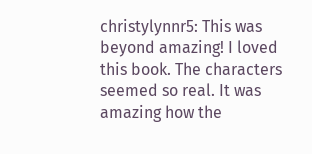christylynnr5: This was beyond amazing! I loved this book. The characters seemed so real. It was amazing how the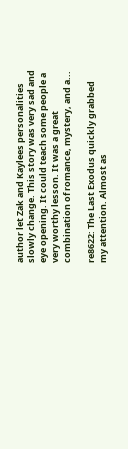author let Zak and Kaylees personalities slowly change. This story was very sad and eye opening. It could teach some people a very worthy lesson. It was a great combination of romance, mystery, and a...

re8622: The Last Exodus quickly grabbed my attention. Almost as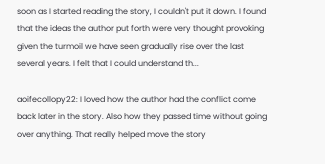soon as I started reading the story, I couldn't put it down. I found that the ideas the author put forth were very thought provoking given the turmoil we have seen gradually rise over the last several years. I felt that I could understand th...

aoifecollopy22: I loved how the author had the conflict come back later in the story. Also how they passed time without going over anything. That really helped move the story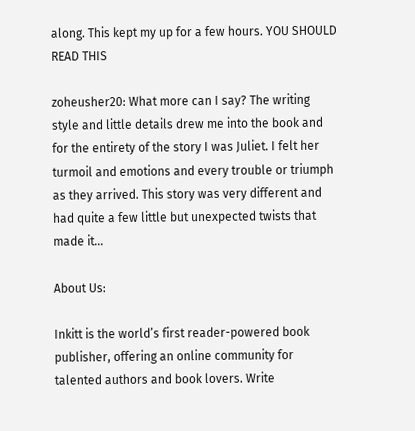along. This kept my up for a few hours. YOU SHOULD READ THIS

zoheusher20: What more can I say? The writing style and little details drew me into the book and for the entirety of the story I was Juliet. I felt her turmoil and emotions and every trouble or triumph as they arrived. This story was very different and had quite a few little but unexpected twists that made it...

About Us:

Inkitt is the world’s first reader-powered book publisher, offering an online community for talented authors and book lovers. Write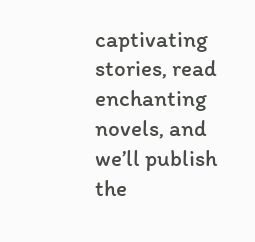captivating stories, read enchanting novels, and we’ll publish the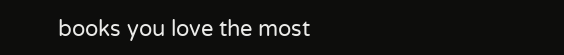books you love the most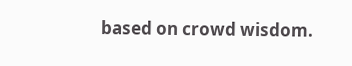based on crowd wisdom.